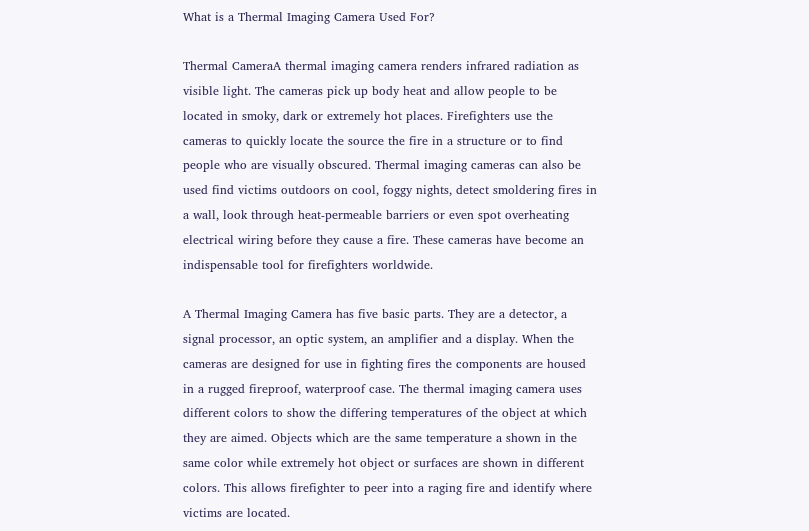What is a Thermal Imaging Camera Used For?

Thermal CameraA thermal imaging camera renders infrared radiation as visible light. The cameras pick up body heat and allow people to be located in smoky, dark or extremely hot places. Firefighters use the cameras to quickly locate the source the fire in a structure or to find people who are visually obscured. Thermal imaging cameras can also be used find victims outdoors on cool, foggy nights, detect smoldering fires in a wall, look through heat-permeable barriers or even spot overheating electrical wiring before they cause a fire. These cameras have become an indispensable tool for firefighters worldwide.

A Thermal Imaging Camera has five basic parts. They are a detector, a signal processor, an optic system, an amplifier and a display. When the cameras are designed for use in fighting fires the components are housed in a rugged fireproof, waterproof case. The thermal imaging camera uses different colors to show the differing temperatures of the object at which they are aimed. Objects which are the same temperature a shown in the same color while extremely hot object or surfaces are shown in different colors. This allows firefighter to peer into a raging fire and identify where victims are located.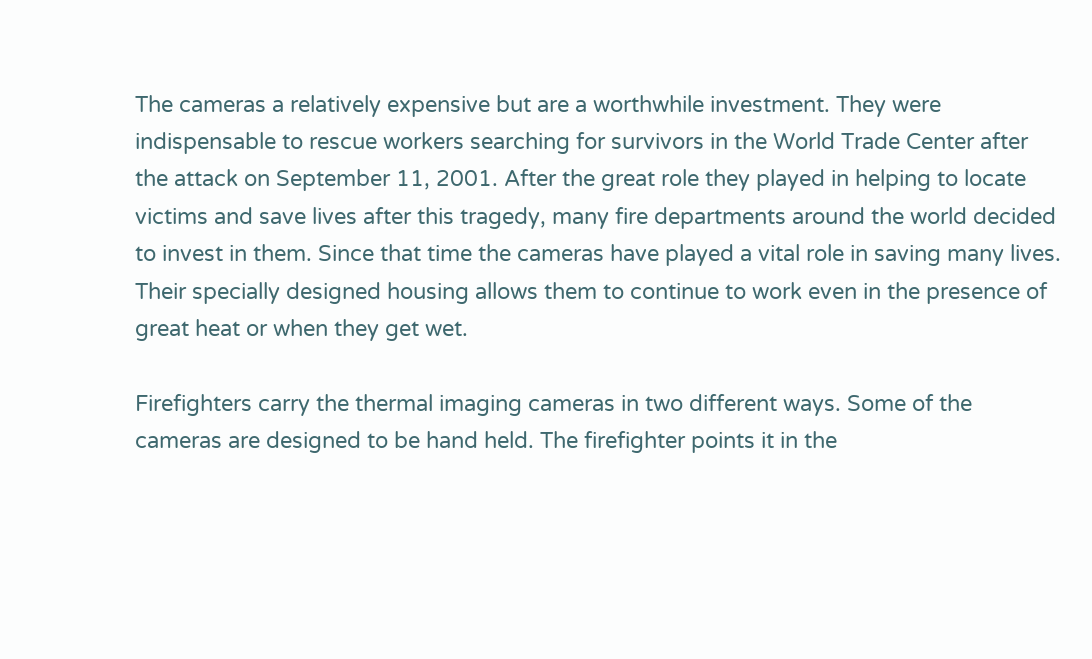The cameras a relatively expensive but are a worthwhile investment. They were indispensable to rescue workers searching for survivors in the World Trade Center after the attack on September 11, 2001. After the great role they played in helping to locate victims and save lives after this tragedy, many fire departments around the world decided to invest in them. Since that time the cameras have played a vital role in saving many lives. Their specially designed housing allows them to continue to work even in the presence of great heat or when they get wet.

Firefighters carry the thermal imaging cameras in two different ways. Some of the cameras are designed to be hand held. The firefighter points it in the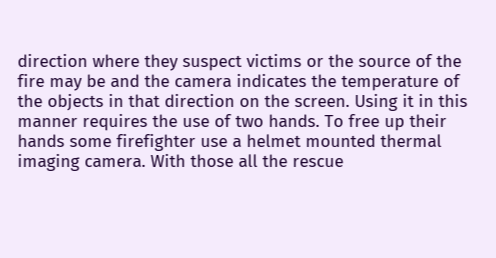direction where they suspect victims or the source of the fire may be and the camera indicates the temperature of the objects in that direction on the screen. Using it in this manner requires the use of two hands. To free up their hands some firefighter use a helmet mounted thermal imaging camera. With those all the rescue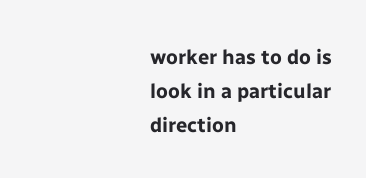worker has to do is look in a particular direction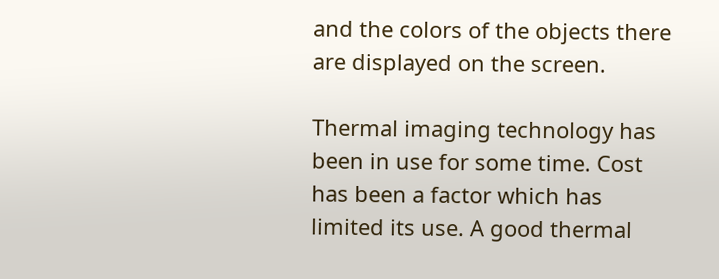and the colors of the objects there are displayed on the screen.

Thermal imaging technology has been in use for some time. Cost has been a factor which has limited its use. A good thermal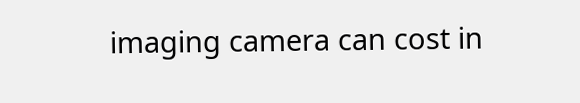imaging camera can cost in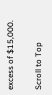excess of $15,000.

Scroll to Top